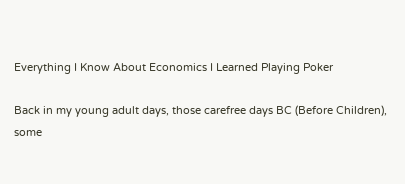Everything I Know About Economics I Learned Playing Poker

Back in my young adult days, those carefree days BC (Before Children), some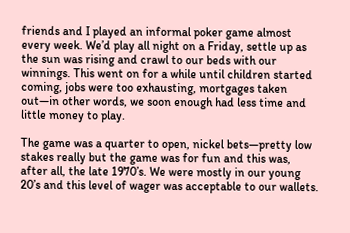friends and I played an informal poker game almost every week. We’d play all night on a Friday, settle up as the sun was rising and crawl to our beds with our winnings. This went on for a while until children started coming, jobs were too exhausting, mortgages taken out—in other words, we soon enough had less time and little money to play.

The game was a quarter to open, nickel bets—pretty low stakes really but the game was for fun and this was, after all, the late 1970’s. We were mostly in our young 20’s and this level of wager was acceptable to our wallets.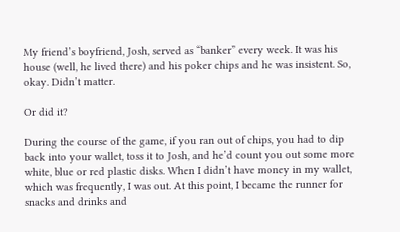My friend’s boyfriend, Josh, served as “banker” every week. It was his house (well, he lived there) and his poker chips and he was insistent. So, okay. Didn’t matter.

Or did it?

During the course of the game, if you ran out of chips, you had to dip back into your wallet, toss it to Josh, and he’d count you out some more white, blue or red plastic disks. When I didn’t have money in my wallet, which was frequently, I was out. At this point, I became the runner for snacks and drinks and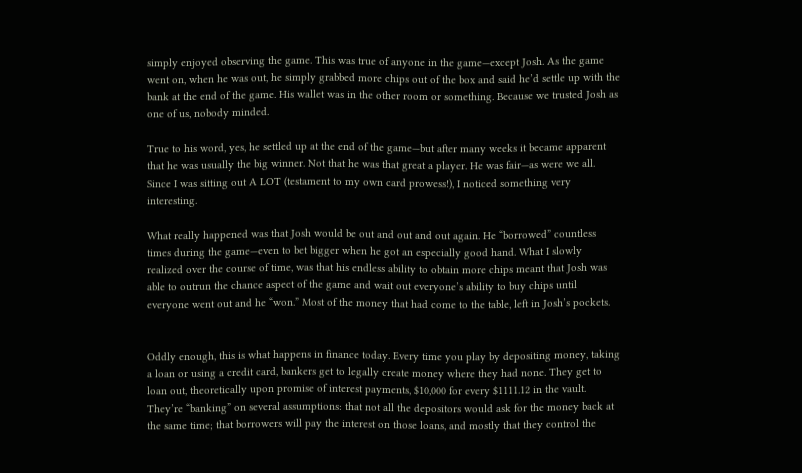simply enjoyed observing the game. This was true of anyone in the game—except Josh. As the game went on, when he was out, he simply grabbed more chips out of the box and said he’d settle up with the bank at the end of the game. His wallet was in the other room or something. Because we trusted Josh as one of us, nobody minded.

True to his word, yes, he settled up at the end of the game—but after many weeks it became apparent that he was usually the big winner. Not that he was that great a player. He was fair—as were we all. Since I was sitting out A LOT (testament to my own card prowess!), I noticed something very interesting.

What really happened was that Josh would be out and out and out again. He “borrowed” countless times during the game—even to bet bigger when he got an especially good hand. What I slowly realized over the course of time, was that his endless ability to obtain more chips meant that Josh was able to outrun the chance aspect of the game and wait out everyone’s ability to buy chips until everyone went out and he “won.” Most of the money that had come to the table, left in Josh’s pockets.


Oddly enough, this is what happens in finance today. Every time you play by depositing money, taking a loan or using a credit card, bankers get to legally create money where they had none. They get to loan out, theoretically upon promise of interest payments, $10,000 for every $1111.12 in the vault. They’re “banking” on several assumptions: that not all the depositors would ask for the money back at the same time; that borrowers will pay the interest on those loans, and mostly that they control the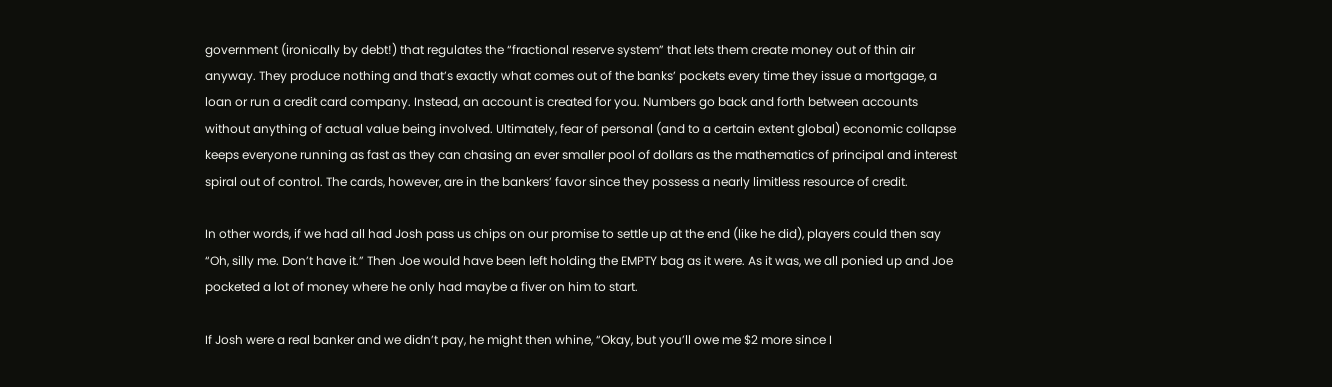government (ironically by debt!) that regulates the “fractional reserve system” that lets them create money out of thin air anyway. They produce nothing and that’s exactly what comes out of the banks’ pockets every time they issue a mortgage, a loan or run a credit card company. Instead, an account is created for you. Numbers go back and forth between accounts without anything of actual value being involved. Ultimately, fear of personal (and to a certain extent global) economic collapse keeps everyone running as fast as they can chasing an ever smaller pool of dollars as the mathematics of principal and interest spiral out of control. The cards, however, are in the bankers’ favor since they possess a nearly limitless resource of credit.

In other words, if we had all had Josh pass us chips on our promise to settle up at the end (like he did), players could then say “Oh, silly me. Don’t have it.” Then Joe would have been left holding the EMPTY bag as it were. As it was, we all ponied up and Joe pocketed a lot of money where he only had maybe a fiver on him to start.

If Josh were a real banker and we didn’t pay, he might then whine, “Okay, but you’ll owe me $2 more since I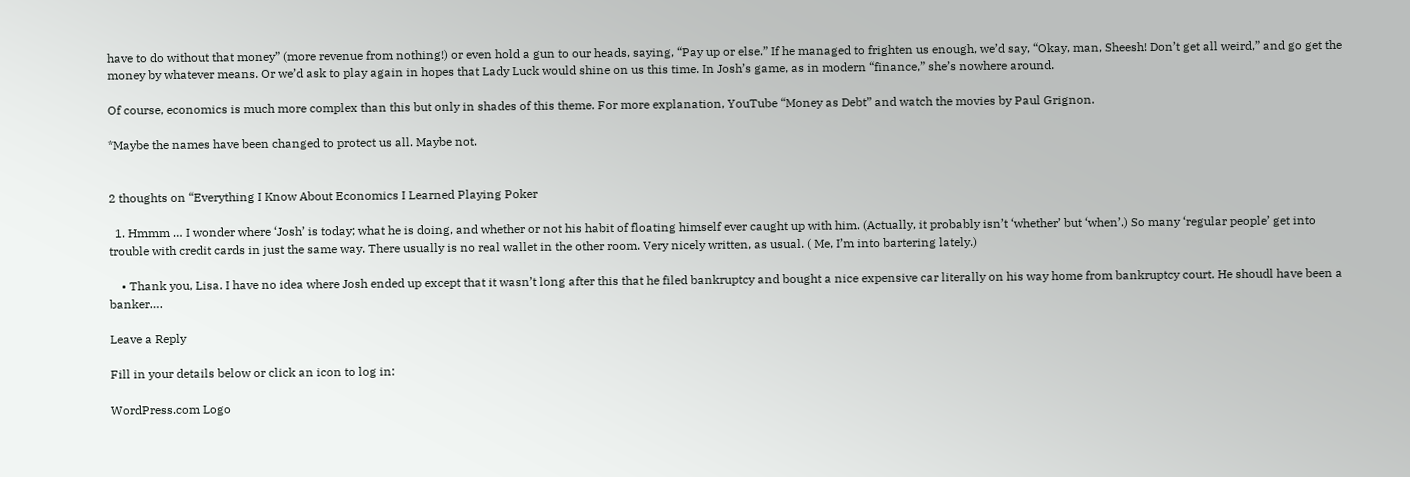have to do without that money” (more revenue from nothing!) or even hold a gun to our heads, saying, “Pay up or else.” If he managed to frighten us enough, we’d say, “Okay, man, Sheesh! Don’t get all weird,” and go get the money by whatever means. Or we’d ask to play again in hopes that Lady Luck would shine on us this time. In Josh’s game, as in modern “finance,” she’s nowhere around.

Of course, economics is much more complex than this but only in shades of this theme. For more explanation, YouTube “Money as Debt” and watch the movies by Paul Grignon.

*Maybe the names have been changed to protect us all. Maybe not.


2 thoughts on “Everything I Know About Economics I Learned Playing Poker

  1. Hmmm … I wonder where ‘Josh’ is today; what he is doing, and whether or not his habit of floating himself ever caught up with him. (Actually, it probably isn’t ‘whether’ but ‘when’.) So many ‘regular people’ get into trouble with credit cards in just the same way. There usually is no real wallet in the other room. Very nicely written, as usual. ( Me, I’m into bartering lately.)

    • Thank you, Lisa. I have no idea where Josh ended up except that it wasn’t long after this that he filed bankruptcy and bought a nice expensive car literally on his way home from bankruptcy court. He shoudl have been a banker….

Leave a Reply

Fill in your details below or click an icon to log in:

WordPress.com Logo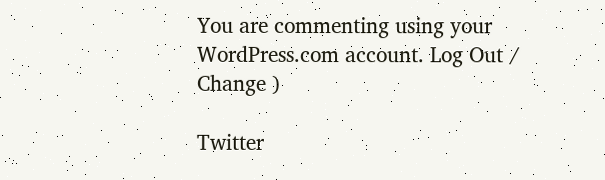You are commenting using your WordPress.com account. Log Out / Change )

Twitter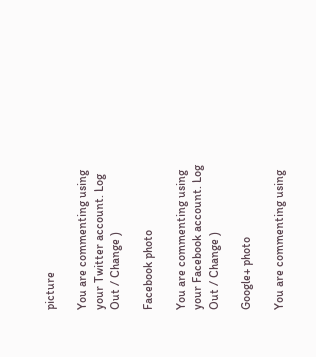picture

You are commenting using your Twitter account. Log Out / Change )

Facebook photo

You are commenting using your Facebook account. Log Out / Change )

Google+ photo

You are commenting using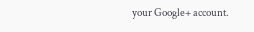your Google+ account.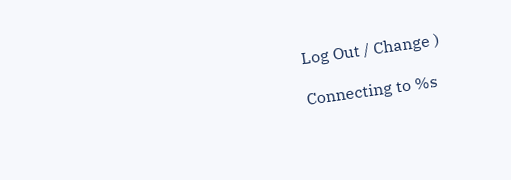Log Out / Change )

Connecting to %s